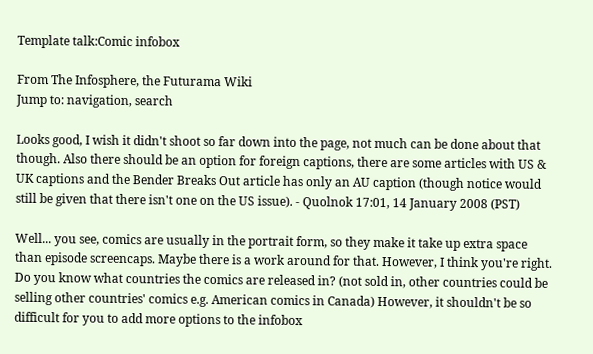Template talk:Comic infobox

From The Infosphere, the Futurama Wiki
Jump to: navigation, search

Looks good, I wish it didn't shoot so far down into the page, not much can be done about that though. Also there should be an option for foreign captions, there are some articles with US & UK captions and the Bender Breaks Out article has only an AU caption (though notice would still be given that there isn't one on the US issue). - Quolnok 17:01, 14 January 2008 (PST)

Well... you see, comics are usually in the portrait form, so they make it take up extra space than episode screencaps. Maybe there is a work around for that. However, I think you're right. Do you know what countries the comics are released in? (not sold in, other countries could be selling other countries' comics e.g. American comics in Canada) However, it shouldn't be so difficult for you to add more options to the infobox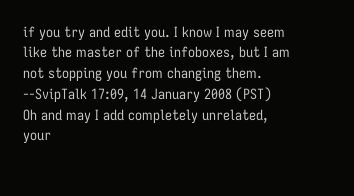if you try and edit you. I know I may seem like the master of the infoboxes, but I am not stopping you from changing them. --SvipTalk 17:09, 14 January 2008 (PST)
Oh and may I add completely unrelated, your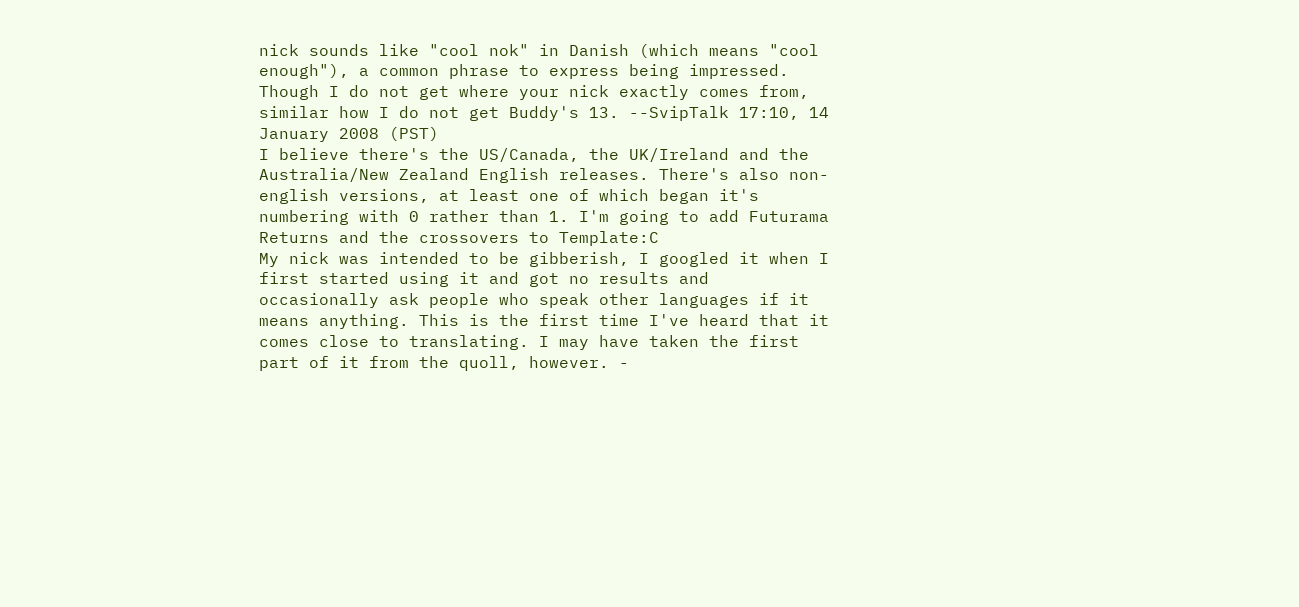nick sounds like "cool nok" in Danish (which means "cool enough"), a common phrase to express being impressed. Though I do not get where your nick exactly comes from, similar how I do not get Buddy's 13. --SvipTalk 17:10, 14 January 2008 (PST)
I believe there's the US/Canada, the UK/Ireland and the Australia/New Zealand English releases. There's also non-english versions, at least one of which began it's numbering with 0 rather than 1. I'm going to add Futurama Returns and the crossovers to Template:C
My nick was intended to be gibberish, I googled it when I first started using it and got no results and occasionally ask people who speak other languages if it means anything. This is the first time I've heard that it comes close to translating. I may have taken the first part of it from the quoll, however. -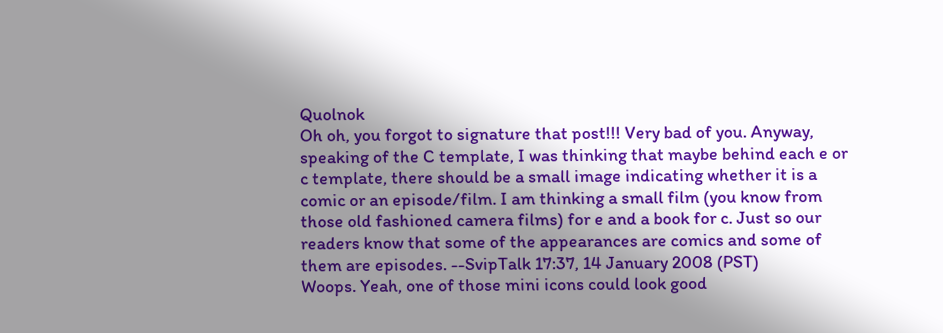Quolnok
Oh oh, you forgot to signature that post!!! Very bad of you. Anyway, speaking of the C template, I was thinking that maybe behind each e or c template, there should be a small image indicating whether it is a comic or an episode/film. I am thinking a small film (you know from those old fashioned camera films) for e and a book for c. Just so our readers know that some of the appearances are comics and some of them are episodes. --SvipTalk 17:37, 14 January 2008 (PST)
Woops. Yeah, one of those mini icons could look good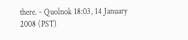there. - Quolnok 18:03, 14 January 2008 (PST)